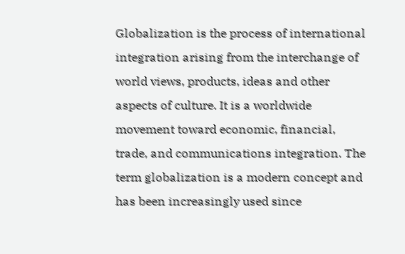Globalization is the process of international integration arising from the interchange of world views, products, ideas and other aspects of culture. It is a worldwide movement toward economic, financial, trade, and communications integration. The term globalization is a modern concept and has been increasingly used since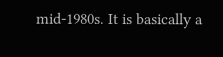mid-1980s. It is basically a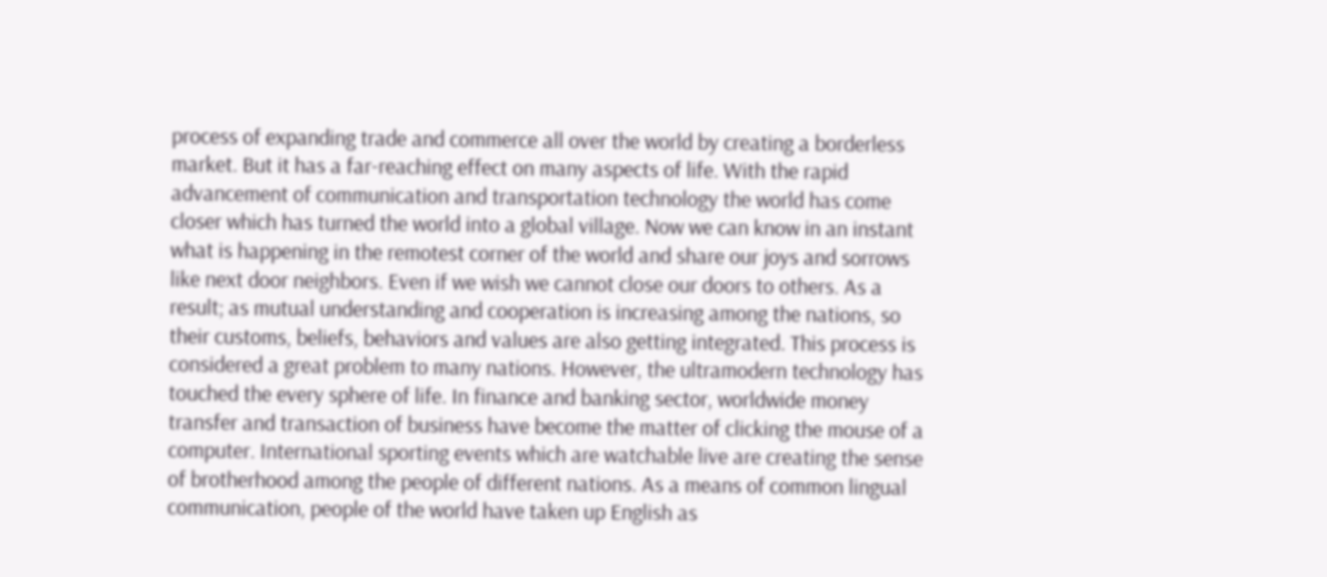process of expanding trade and commerce all over the world by creating a borderless market. But it has a far-reaching effect on many aspects of life. With the rapid advancement of communication and transportation technology the world has come closer which has turned the world into a global village. Now we can know in an instant what is happening in the remotest corner of the world and share our joys and sorrows like next door neighbors. Even if we wish we cannot close our doors to others. As a result; as mutual understanding and cooperation is increasing among the nations, so their customs, beliefs, behaviors and values are also getting integrated. This process is considered a great problem to many nations. However, the ultramodern technology has touched the every sphere of life. In finance and banking sector, worldwide money transfer and transaction of business have become the matter of clicking the mouse of a computer. International sporting events which are watchable live are creating the sense of brotherhood among the people of different nations. As a means of common lingual communication, people of the world have taken up English as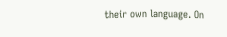their own language. On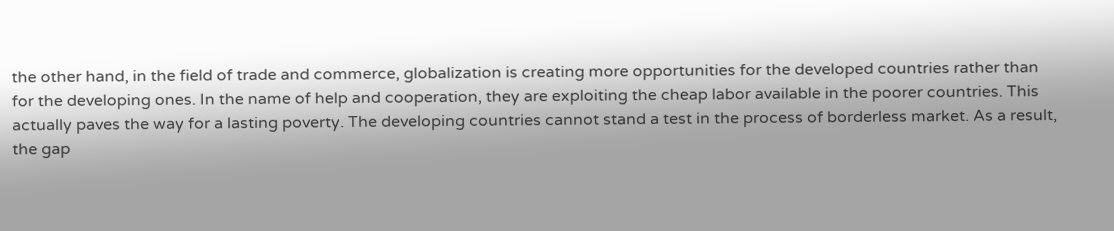the other hand, in the field of trade and commerce, globalization is creating more opportunities for the developed countries rather than for the developing ones. In the name of help and cooperation, they are exploiting the cheap labor available in the poorer countries. This actually paves the way for a lasting poverty. The developing countries cannot stand a test in the process of borderless market. As a result, the gap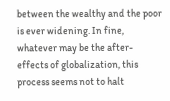between the wealthy and the poor is ever widening. In fine, whatever may be the after-effects of globalization, this process seems not to halt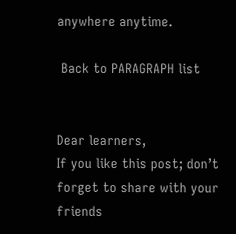anywhere anytime.

 Back to PARAGRAPH list


Dear learners,
If you like this post; don’t forget to share with your friends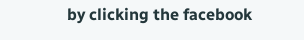by clicking the facebook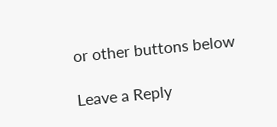or other buttons below

Leave a Reply